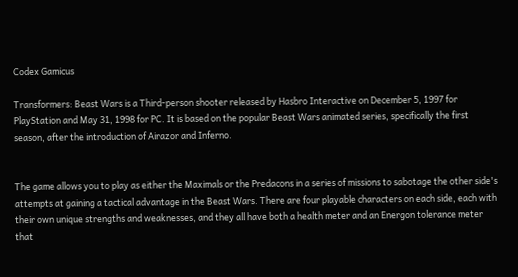Codex Gamicus

Transformers: Beast Wars is a Third-person shooter released by Hasbro Interactive on December 5, 1997 for PlayStation and May 31, 1998 for PC. It is based on the popular Beast Wars animated series, specifically the first season, after the introduction of Airazor and Inferno.


The game allows you to play as either the Maximals or the Predacons in a series of missions to sabotage the other side's attempts at gaining a tactical advantage in the Beast Wars. There are four playable characters on each side, each with their own unique strengths and weaknesses, and they all have both a health meter and an Energon tolerance meter that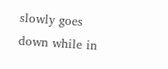slowly goes down while in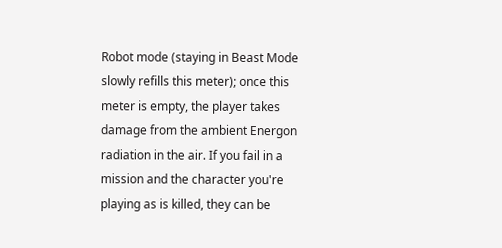Robot mode (staying in Beast Mode slowly refills this meter); once this meter is empty, the player takes damage from the ambient Energon radiation in the air. If you fail in a mission and the character you're playing as is killed, they can be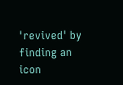'revived' by finding an icon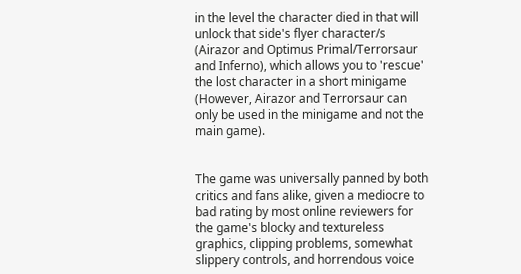in the level the character died in that will unlock that side's flyer character/s (Airazor and Optimus Primal/Terrorsaur and Inferno), which allows you to 'rescue' the lost character in a short minigame (However, Airazor and Terrorsaur can only be used in the minigame and not the main game).


The game was universally panned by both critics and fans alike, given a mediocre to bad rating by most online reviewers for the game's blocky and textureless graphics, clipping problems, somewhat slippery controls, and horrendous voice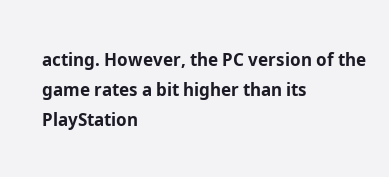acting. However, the PC version of the game rates a bit higher than its PlayStation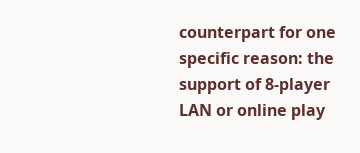counterpart for one specific reason: the support of 8-player LAN or online play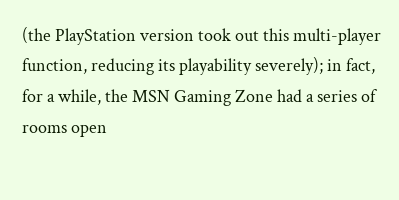(the PlayStation version took out this multi-player function, reducing its playability severely); in fact, for a while, the MSN Gaming Zone had a series of rooms open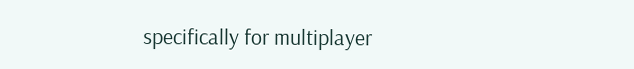specifically for multiplayer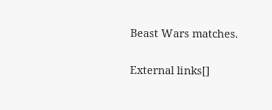Beast Wars matches.

External links[]